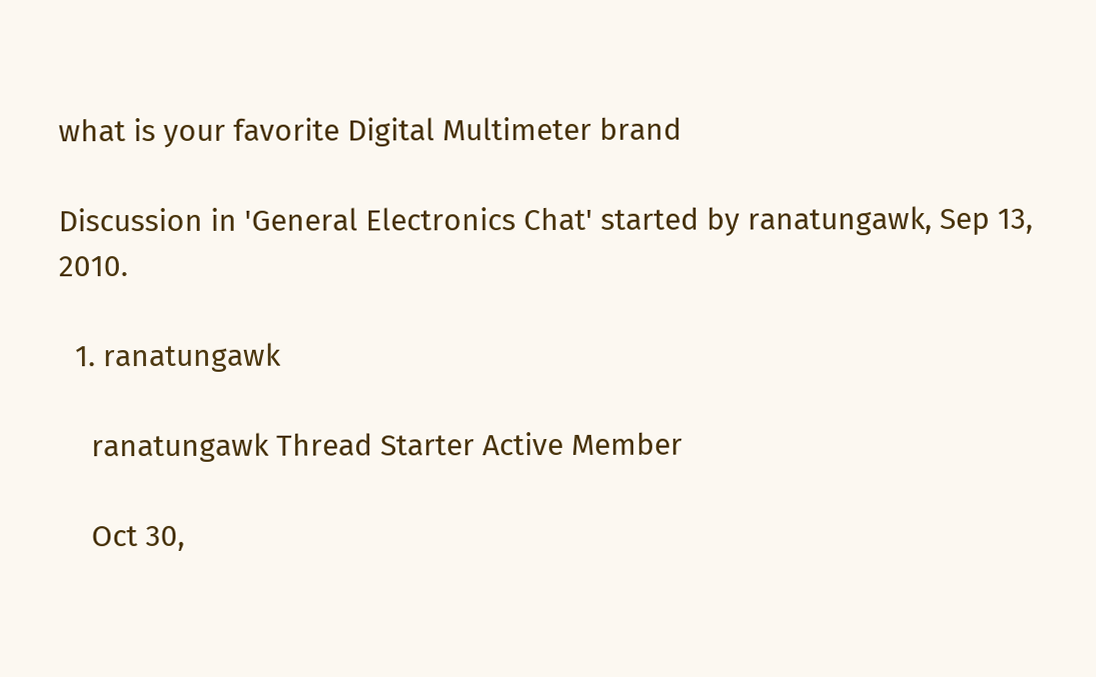what is your favorite Digital Multimeter brand

Discussion in 'General Electronics Chat' started by ranatungawk, Sep 13, 2010.

  1. ranatungawk

    ranatungawk Thread Starter Active Member

    Oct 30,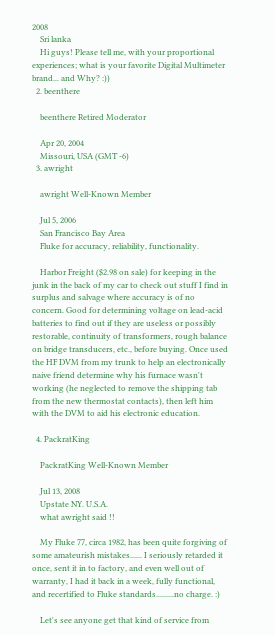2008
    Sri lanka
    Hi guys! Please tell me, with your proportional experiences; what is your favorite Digital Multimeter brand... and Why? :))
  2. beenthere

    beenthere Retired Moderator

    Apr 20, 2004
    Missouri, USA (GMT -6)
  3. awright

    awright Well-Known Member

    Jul 5, 2006
    San Francisco Bay Area
    Fluke for accuracy, reliability, functionality.

    Harbor Freight ($2.98 on sale) for keeping in the junk in the back of my car to check out stuff I find in surplus and salvage where accuracy is of no concern. Good for determining voltage on lead-acid batteries to find out if they are useless or possibly restorable, continuity of transformers, rough balance on bridge transducers, etc., before buying. Once used the HF DVM from my trunk to help an electronically naive friend determine why his furnace wasn't working (he neglected to remove the shipping tab from the new thermostat contacts), then left him with the DVM to aid his electronic education.

  4. PackratKing

    PackratKing Well-Known Member

    Jul 13, 2008
    Upstate NY. U.S.A.
    what awright said !!

    My Fluke 77, circa 1982, has been quite forgiving of some amateurish mistakes...... I seriously retarded it once, sent it in to factory, and even well out of warranty, I had it back in a week, fully functional, and recertified to Fluke standards.........no charge. :)

    Let's see anyone get that kind of service from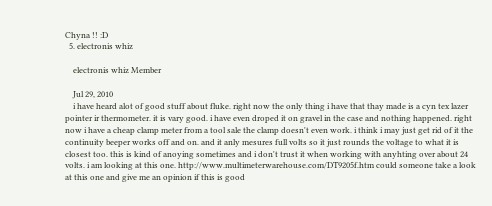Chyna !! :D
  5. electronis whiz

    electronis whiz Member

    Jul 29, 2010
    i have heard alot of good stuff about fluke. right now the only thing i have that thay made is a cyn tex lazer pointer ir thermometer. it is vary good. i have even droped it on gravel in the case and nothing happened. right now i have a cheap clamp meter from a tool sale the clamp doesn't even work. i think i may just get rid of it the continuity beeper works off and on. and it anly mesures full volts so it just rounds the voltage to what it is closest too. this is kind of anoying sometimes and i don't trust it when working with anyhting over about 24 volts. i am looking at this one. http://www.multimeterwarehouse.com/DT9205f.htm could someone take a look at this one and give me an opinion if this is good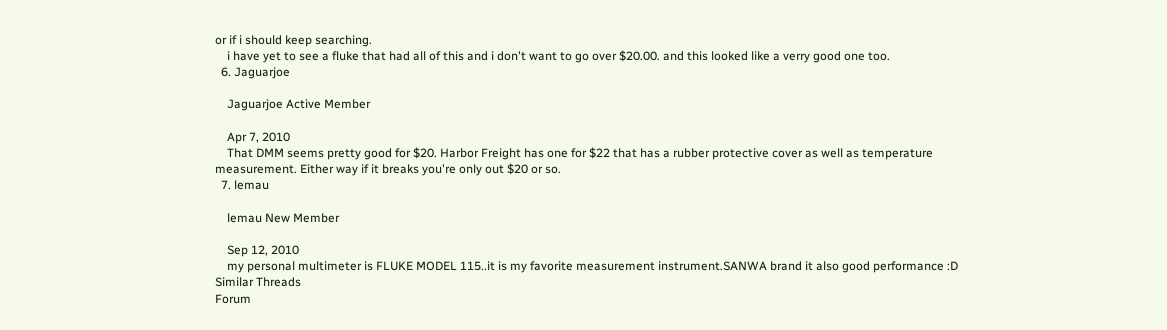or if i should keep searching.
    i have yet to see a fluke that had all of this and i don't want to go over $20.00. and this looked like a verry good one too.
  6. Jaguarjoe

    Jaguarjoe Active Member

    Apr 7, 2010
    That DMM seems pretty good for $20. Harbor Freight has one for $22 that has a rubber protective cover as well as temperature measurement. Either way if it breaks you're only out $20 or so.
  7. lemau

    lemau New Member

    Sep 12, 2010
    my personal multimeter is FLUKE MODEL 115..it is my favorite measurement instrument.SANWA brand it also good performance :D
Similar Threads
Forum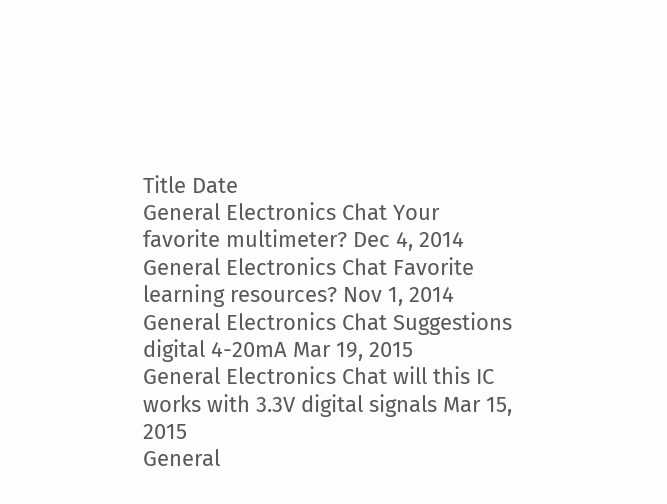Title Date
General Electronics Chat Your favorite multimeter? Dec 4, 2014
General Electronics Chat Favorite learning resources? Nov 1, 2014
General Electronics Chat Suggestions digital 4-20mA Mar 19, 2015
General Electronics Chat will this IC works with 3.3V digital signals Mar 15, 2015
General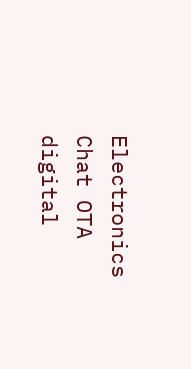Electronics Chat OTA digital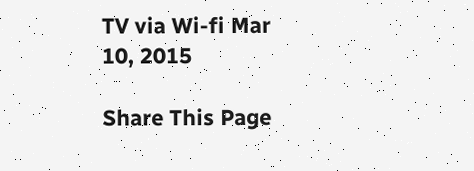TV via Wi-fi Mar 10, 2015

Share This Page